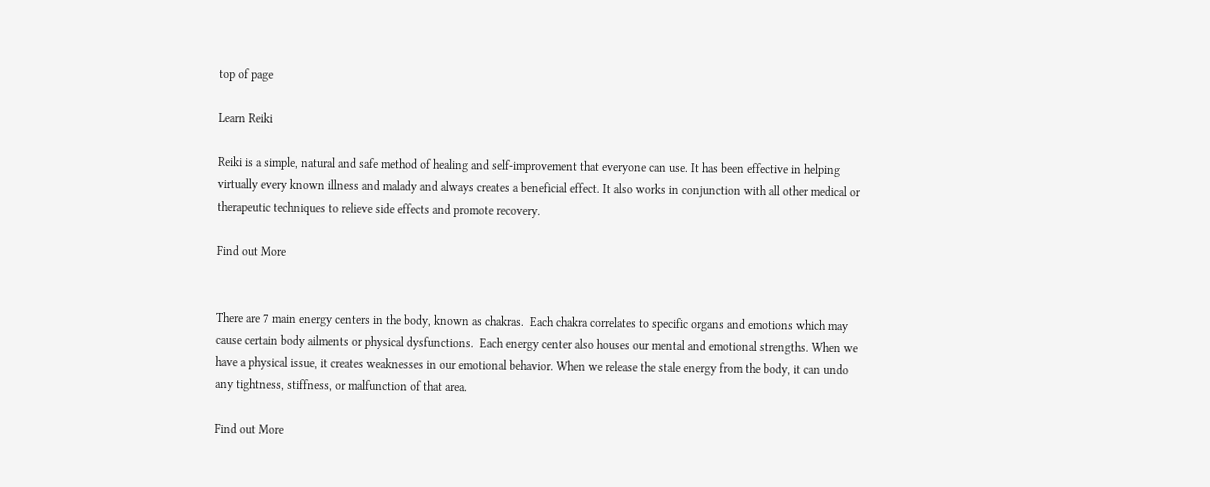top of page

Learn Reiki

Reiki is a simple, natural and safe method of healing and self-improvement that everyone can use. It has been effective in helping virtually every known illness and malady and always creates a beneficial effect. It also works in conjunction with all other medical or therapeutic techniques to relieve side effects and promote recovery.

Find out More


There are 7 main energy centers in the body, known as chakras.  Each chakra correlates to specific organs and emotions which may cause certain body ailments or physical dysfunctions.  Each energy center also houses our mental and emotional strengths. When we have a physical issue, it creates weaknesses in our emotional behavior. When we release the stale energy from the body, it can undo any tightness, stiffness, or malfunction of that area.

Find out More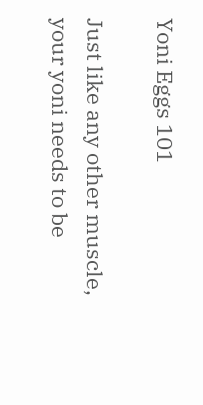Yoni Eggs 101

Just like any other muscle, your yoni needs to be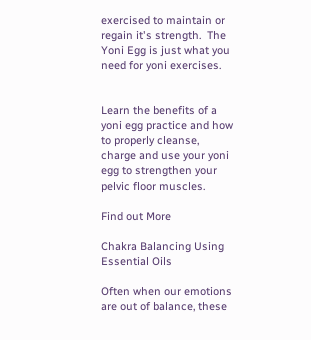exercised to maintain or regain it's strength.  The Yoni Egg is just what you need for yoni exercises.


Learn the benefits of a yoni egg practice and how to properly cleanse, charge and use your yoni egg to strengthen your pelvic floor muscles.

Find out More

Chakra Balancing Using Essential Oils

Often when our emotions are out of balance, these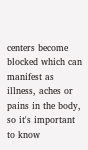centers become blocked which can manifest as illness, aches or pains in the body, so it's important to know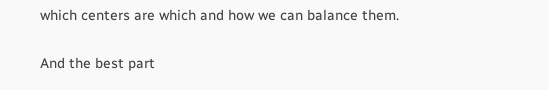which centers are which and how we can balance them.

And the best part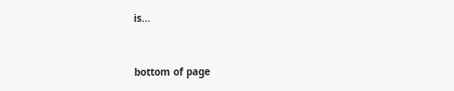is…


bottom of page